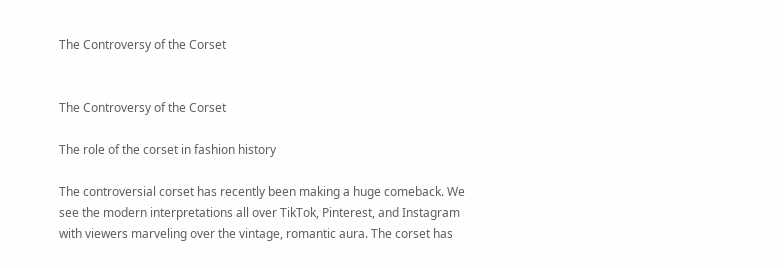The Controversy of the Corset


The Controversy of the Corset

The role of the corset in fashion history

The controversial corset has recently been making a huge comeback. We see the modern interpretations all over TikTok, Pinterest, and Instagram with viewers marveling over the vintage, romantic aura. The corset has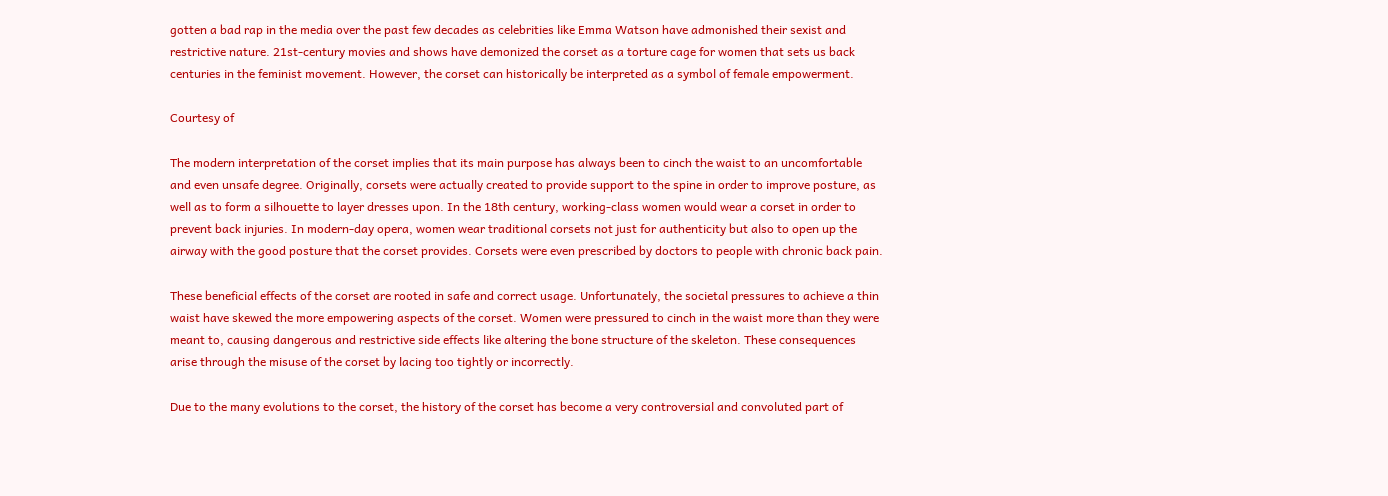gotten a bad rap in the media over the past few decades as celebrities like Emma Watson have admonished their sexist and restrictive nature. 21st-century movies and shows have demonized the corset as a torture cage for women that sets us back centuries in the feminist movement. However, the corset can historically be interpreted as a symbol of female empowerment.

Courtesy of

The modern interpretation of the corset implies that its main purpose has always been to cinch the waist to an uncomfortable and even unsafe degree. Originally, corsets were actually created to provide support to the spine in order to improve posture, as well as to form a silhouette to layer dresses upon. In the 18th century, working-class women would wear a corset in order to prevent back injuries. In modern-day opera, women wear traditional corsets not just for authenticity but also to open up the airway with the good posture that the corset provides. Corsets were even prescribed by doctors to people with chronic back pain.

These beneficial effects of the corset are rooted in safe and correct usage. Unfortunately, the societal pressures to achieve a thin waist have skewed the more empowering aspects of the corset. Women were pressured to cinch in the waist more than they were meant to, causing dangerous and restrictive side effects like altering the bone structure of the skeleton. These consequences arise through the misuse of the corset by lacing too tightly or incorrectly.

Due to the many evolutions to the corset, the history of the corset has become a very controversial and convoluted part of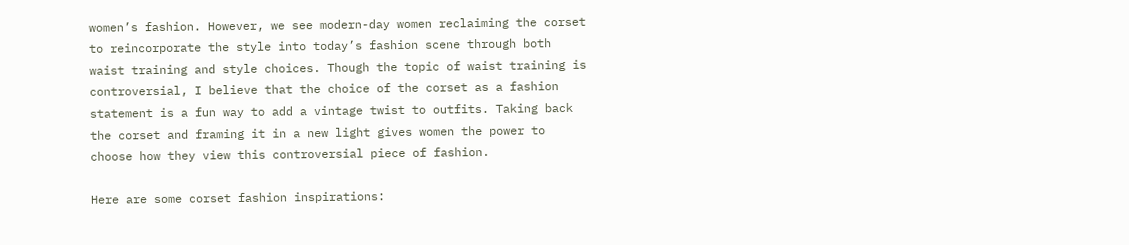women’s fashion. However, we see modern-day women reclaiming the corset to reincorporate the style into today’s fashion scene through both waist training and style choices. Though the topic of waist training is controversial, I believe that the choice of the corset as a fashion statement is a fun way to add a vintage twist to outfits. Taking back the corset and framing it in a new light gives women the power to choose how they view this controversial piece of fashion.

Here are some corset fashion inspirations: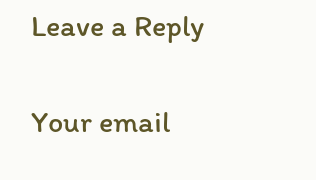Leave a Reply

Your email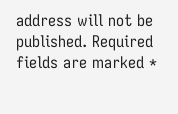address will not be published. Required fields are marked *